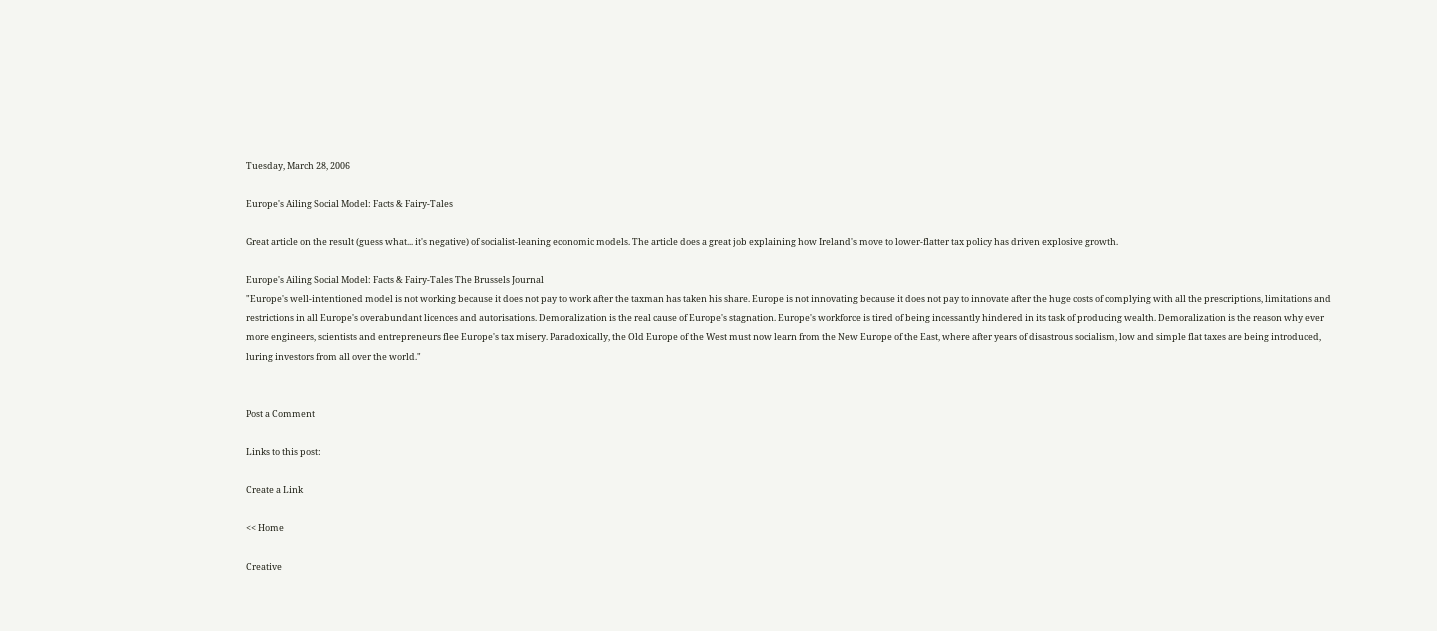Tuesday, March 28, 2006

Europe's Ailing Social Model: Facts & Fairy-Tales

Great article on the result (guess what... it's negative) of socialist-leaning economic models. The article does a great job explaining how Ireland's move to lower-flatter tax policy has driven explosive growth.

Europe's Ailing Social Model: Facts & Fairy-Tales The Brussels Journal
"Europe's well-intentioned model is not working because it does not pay to work after the taxman has taken his share. Europe is not innovating because it does not pay to innovate after the huge costs of complying with all the prescriptions, limitations and restrictions in all Europe's overabundant licences and autorisations. Demoralization is the real cause of Europe's stagnation. Europe's workforce is tired of being incessantly hindered in its task of producing wealth. Demoralization is the reason why ever more engineers, scientists and entrepreneurs flee Europe's tax misery. Paradoxically, the Old Europe of the West must now learn from the New Europe of the East, where after years of disastrous socialism, low and simple flat taxes are being introduced, luring investors from all over the world."


Post a Comment

Links to this post:

Create a Link

<< Home

Creative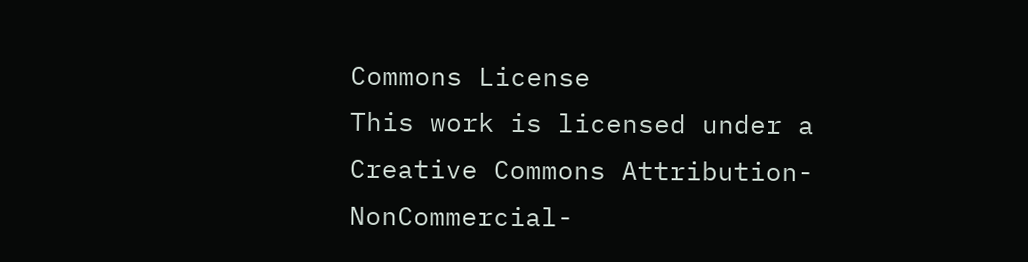Commons License
This work is licensed under a Creative Commons Attribution-NonCommercial-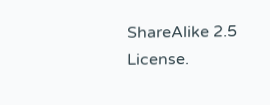ShareAlike 2.5 License.